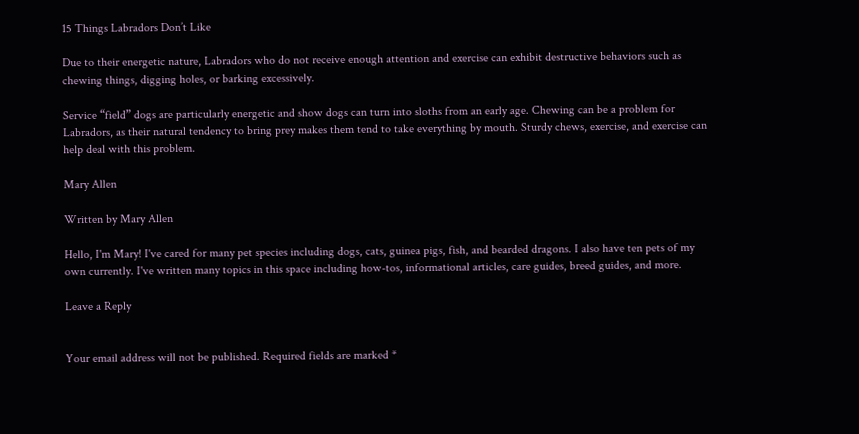15 Things Labradors Don’t Like

Due to their energetic nature, Labradors who do not receive enough attention and exercise can exhibit destructive behaviors such as chewing things, digging holes, or barking excessively.

Service “field” dogs are particularly energetic and show dogs can turn into sloths from an early age. Chewing can be a problem for Labradors, as their natural tendency to bring prey makes them tend to take everything by mouth. Sturdy chews, exercise, and exercise can help deal with this problem.

Mary Allen

Written by Mary Allen

Hello, I'm Mary! I've cared for many pet species including dogs, cats, guinea pigs, fish, and bearded dragons. I also have ten pets of my own currently. I've written many topics in this space including how-tos, informational articles, care guides, breed guides, and more.

Leave a Reply


Your email address will not be published. Required fields are marked *